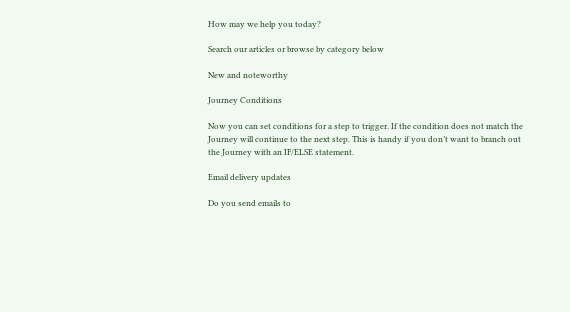How may we help you today?

Search our articles or browse by category below

New and noteworthy

Journey Conditions

Now you can set conditions for a step to trigger. If the condition does not match the Journey will continue to the next step. This is handy if you don’t want to branch out the Journey with an IF/ELSE statement.

Email delivery updates

Do you send emails to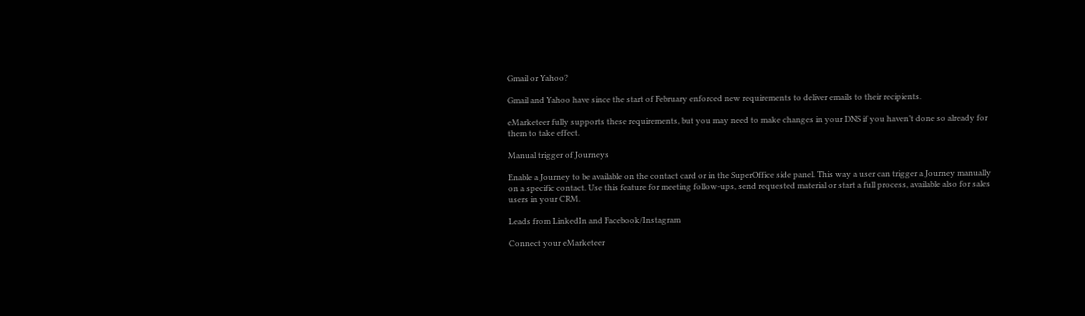Gmail or Yahoo?

Gmail and Yahoo have since the start of February enforced new requirements to deliver emails to their recipients.

eMarketeer fully supports these requirements, but you may need to make changes in your DNS if you haven’t done so already for them to take effect.

Manual trigger of Journeys

Enable a Journey to be available on the contact card or in the SuperOffice side panel. This way a user can trigger a Journey manually on a specific contact. Use this feature for meeting follow-ups, send requested material or start a full process, available also for sales users in your CRM.

Leads from LinkedIn and Facebook/Instagram

Connect your eMarketeer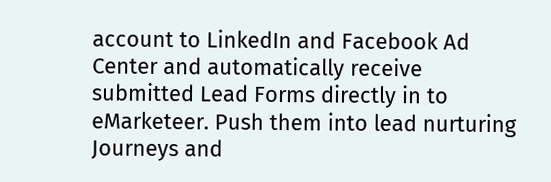account to LinkedIn and Facebook Ad Center and automatically receive submitted Lead Forms directly in to eMarketeer. Push them into lead nurturing Journeys and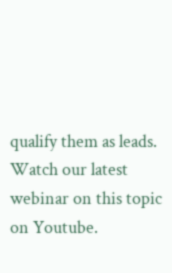qualify them as leads.
Watch our latest webinar on this topic on Youtube.